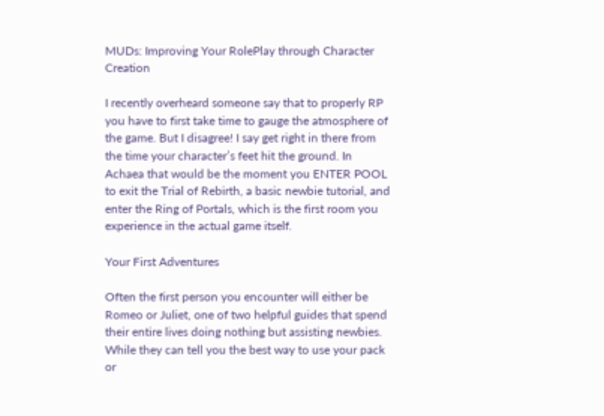MUDs: Improving Your RolePlay through Character Creation

I recently overheard someone say that to properly RP you have to first take time to gauge the atmosphere of the game. But I disagree! I say get right in there from the time your character’s feet hit the ground. In Achaea that would be the moment you ENTER POOL to exit the Trial of Rebirth, a basic newbie tutorial, and enter the Ring of Portals, which is the first room you experience in the actual game itself.

Your First Adventures

Often the first person you encounter will either be Romeo or Juliet, one of two helpful guides that spend their entire lives doing nothing but assisting newbies. While they can tell you the best way to use your pack or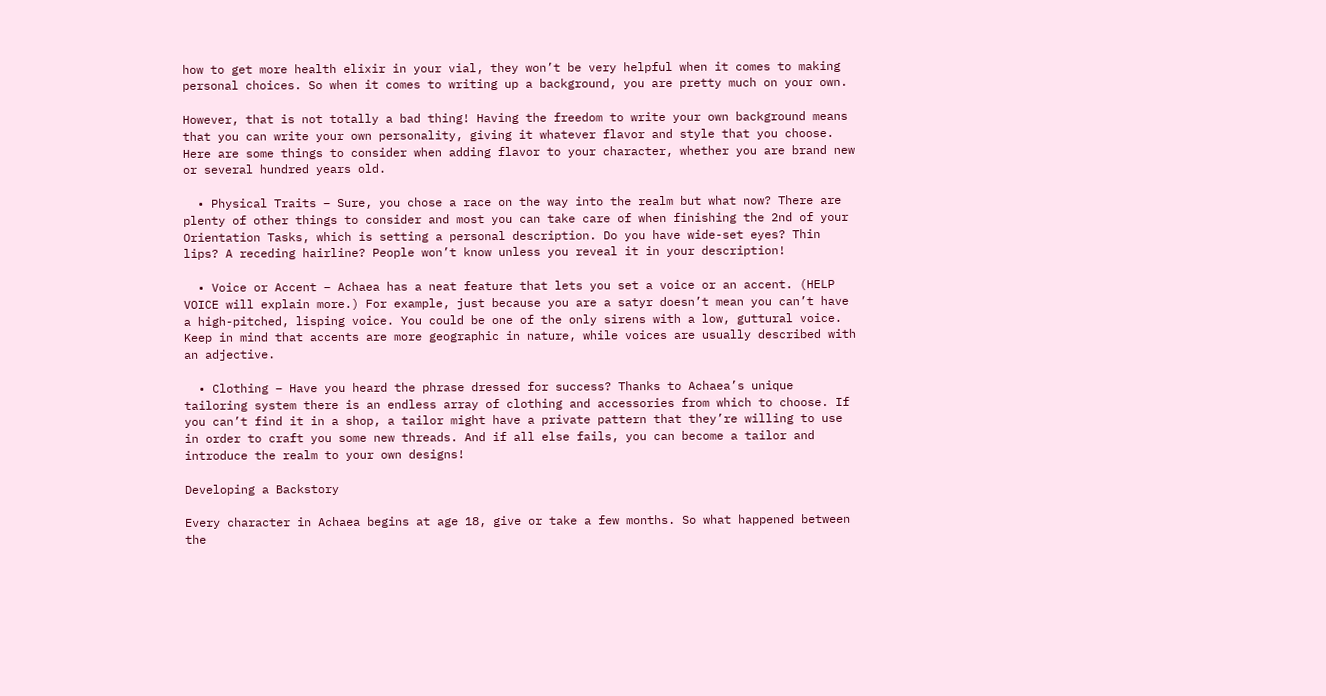how to get more health elixir in your vial, they won’t be very helpful when it comes to making personal choices. So when it comes to writing up a background, you are pretty much on your own.

However, that is not totally a bad thing! Having the freedom to write your own background means that you can write your own personality, giving it whatever flavor and style that you choose. Here are some things to consider when adding flavor to your character, whether you are brand new or several hundred years old.

  • Physical Traits – Sure, you chose a race on the way into the realm but what now? There are plenty of other things to consider and most you can take care of when finishing the 2nd of your Orientation Tasks, which is setting a personal description. Do you have wide-set eyes? Thin lips? A receding hairline? People won’t know unless you reveal it in your description!

  • Voice or Accent – Achaea has a neat feature that lets you set a voice or an accent. (HELP VOICE will explain more.) For example, just because you are a satyr doesn’t mean you can’t have a high-pitched, lisping voice. You could be one of the only sirens with a low, guttural voice. Keep in mind that accents are more geographic in nature, while voices are usually described with an adjective.

  • Clothing – Have you heard the phrase dressed for success? Thanks to Achaea’s unique tailoring system there is an endless array of clothing and accessories from which to choose. If you can’t find it in a shop, a tailor might have a private pattern that they’re willing to use in order to craft you some new threads. And if all else fails, you can become a tailor and introduce the realm to your own designs!

Developing a Backstory

Every character in Achaea begins at age 18, give or take a few months. So what happened between the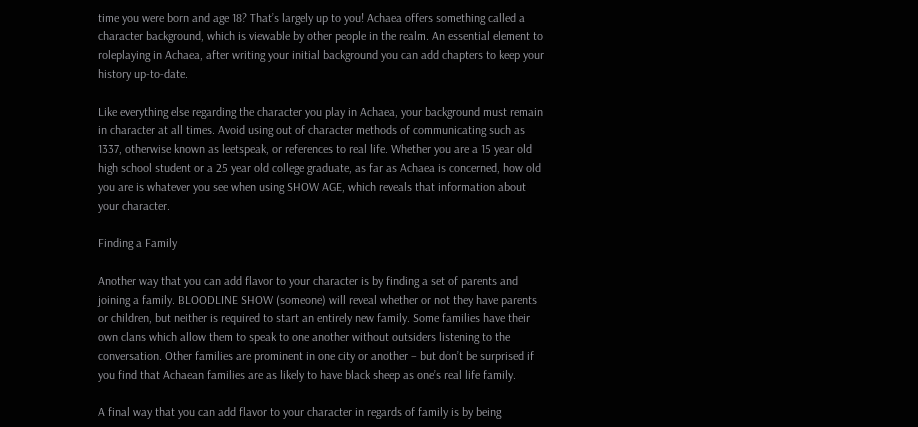time you were born and age 18? That’s largely up to you! Achaea offers something called a character background, which is viewable by other people in the realm. An essential element to roleplaying in Achaea, after writing your initial background you can add chapters to keep your history up-to-date.

Like everything else regarding the character you play in Achaea, your background must remain in character at all times. Avoid using out of character methods of communicating such as 1337, otherwise known as leetspeak, or references to real life. Whether you are a 15 year old high school student or a 25 year old college graduate, as far as Achaea is concerned, how old you are is whatever you see when using SHOW AGE, which reveals that information about your character.

Finding a Family

Another way that you can add flavor to your character is by finding a set of parents and joining a family. BLOODLINE SHOW (someone) will reveal whether or not they have parents or children, but neither is required to start an entirely new family. Some families have their own clans which allow them to speak to one another without outsiders listening to the conversation. Other families are prominent in one city or another – but don’t be surprised if you find that Achaean families are as likely to have black sheep as one’s real life family.

A final way that you can add flavor to your character in regards of family is by being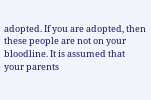adopted. If you are adopted, then these people are not on your bloodline. It is assumed that your parents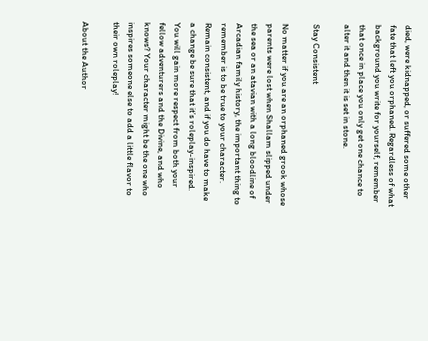died, were kidnapped, or suffered some other fate that left you orphaned. Regardless of what background you write for yourself, remember that once in place you only get one chance to alter it and then it is set in stone.

Stay Consistent

No matter if you are an orphaned grook whose parents were lost when Shallam slipped under the sea or an atavian with a long bloodline of Arcadian family history, the important thing to remember is to be true to your character. Remain consistent, and if you do have to make a change be sure that it’s roleplay-inspired. You will gain more respect from both your fellow adventurers and the Divine, and who knows? Your character might be the one who inspires someone else to add a little flavor to their own roleplay!

About the Author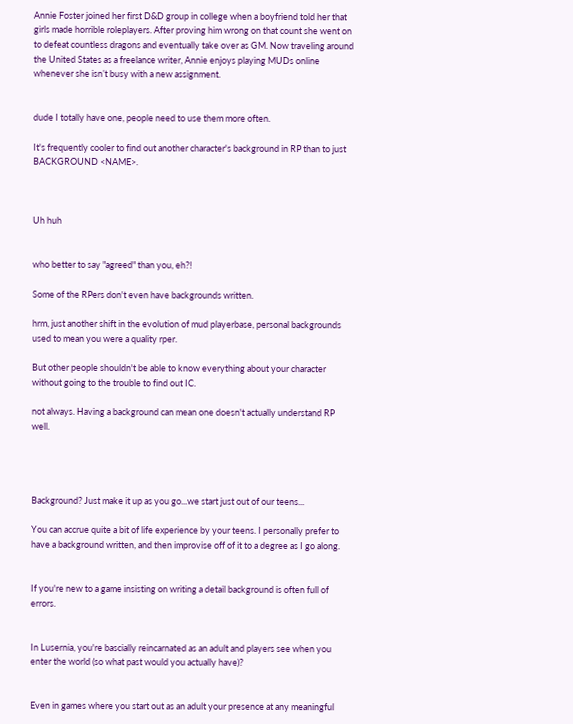Annie Foster joined her first D&D group in college when a boyfriend told her that girls made horrible roleplayers. After proving him wrong on that count she went on to defeat countless dragons and eventually take over as GM. Now traveling around the United States as a freelance writer, Annie enjoys playing MUDs online whenever she isn’t busy with a new assignment.


dude I totally have one, people need to use them more often.

It's frequently cooler to find out another character's background in RP than to just BACKGROUND <NAME>.



Uh huh


who better to say "agreed" than you, eh?!

Some of the RPers don't even have backgrounds written.

hrm, just another shift in the evolution of mud playerbase, personal backgrounds used to mean you were a quality rper.

But other people shouldn't be able to know everything about your character without going to the trouble to find out IC.

not always. Having a background can mean one doesn't actually understand RP well.




Background? Just make it up as you go...we start just out of our teens...

You can accrue quite a bit of life experience by your teens. I personally prefer to have a background written, and then improvise off of it to a degree as I go along.


If you're new to a game insisting on writing a detail background is often full of errors.


In Lusernia, you're bascially reincarnated as an adult and players see when you enter the world (so what past would you actually have)?


Even in games where you start out as an adult your presence at any meaningful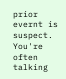prior evernt is suspect. You're often talking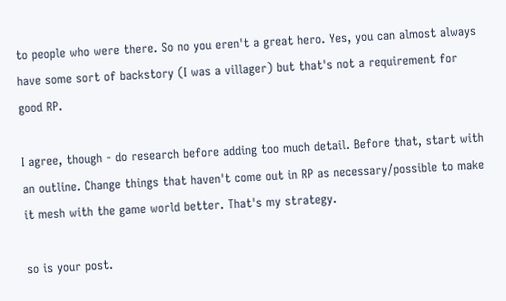to people who were there. So no you eren't a great hero. Yes, you can almost always have some sort of backstory (I was a villager) but that's not a requirement for good RP.

I agree, though - do research before adding too much detail. Before that, start with an outline. Change things that haven't come out in RP as necessary/possible to make it mesh with the game world better. That's my strategy.

so is your post.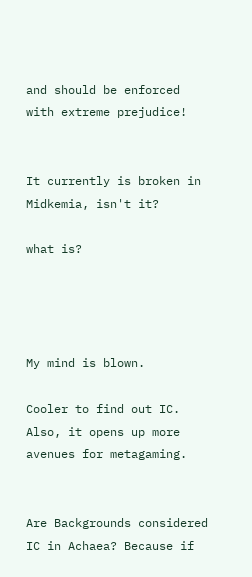and should be enforced with extreme prejudice!


It currently is broken in Midkemia, isn't it?

what is?




My mind is blown.

Cooler to find out IC. Also, it opens up more avenues for metagaming.


Are Backgrounds considered IC in Achaea? Because if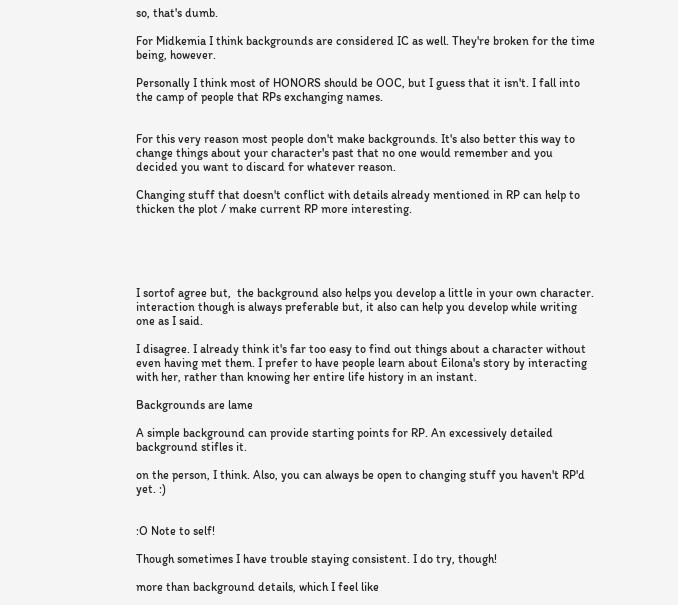so, that's dumb.

For Midkemia I think backgrounds are considered IC as well. They're broken for the time being, however.

Personally I think most of HONORS should be OOC, but I guess that it isn't. I fall into the camp of people that RPs exchanging names.


For this very reason most people don't make backgrounds. It's also better this way to change things about your character's past that no one would remember and you decided you want to discard for whatever reason.

Changing stuff that doesn't conflict with details already mentioned in RP can help to thicken the plot / make current RP more interesting.





I sortof agree but,  the background also helps you develop a little in your own character. interaction though is always preferable but, it also can help you develop while writing one as I said.

I disagree. I already think it's far too easy to find out things about a character without even having met them. I prefer to have people learn about Eilona's story by interacting with her, rather than knowing her entire life history in an instant.

Backgrounds are lame

A simple background can provide starting points for RP. An excessively detailed background stifles it.

on the person, I think. Also, you can always be open to changing stuff you haven't RP'd yet. :)


:O Note to self!

Though sometimes I have trouble staying consistent. I do try, though!

more than background details, which I feel like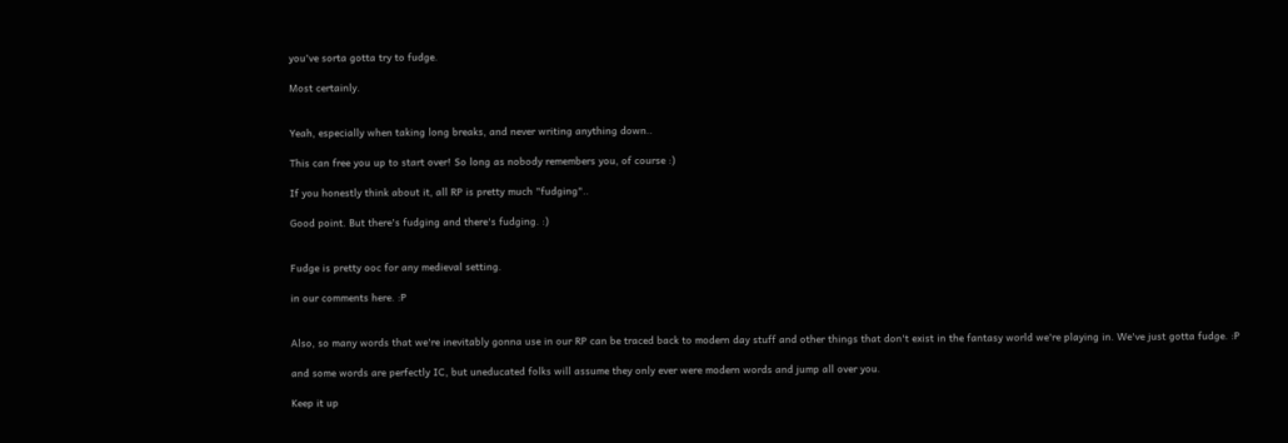you've sorta gotta try to fudge.

Most certainly.


Yeah, especially when taking long breaks, and never writing anything down..

This can free you up to start over! So long as nobody remembers you, of course :)

If you honestly think about it, all RP is pretty much "fudging"..

Good point. But there's fudging and there's fudging. :)


Fudge is pretty ooc for any medieval setting.

in our comments here. :P


Also, so many words that we're inevitably gonna use in our RP can be traced back to modern day stuff and other things that don't exist in the fantasy world we're playing in. We've just gotta fudge. :P

and some words are perfectly IC, but uneducated folks will assume they only ever were modern words and jump all over you.

Keep it up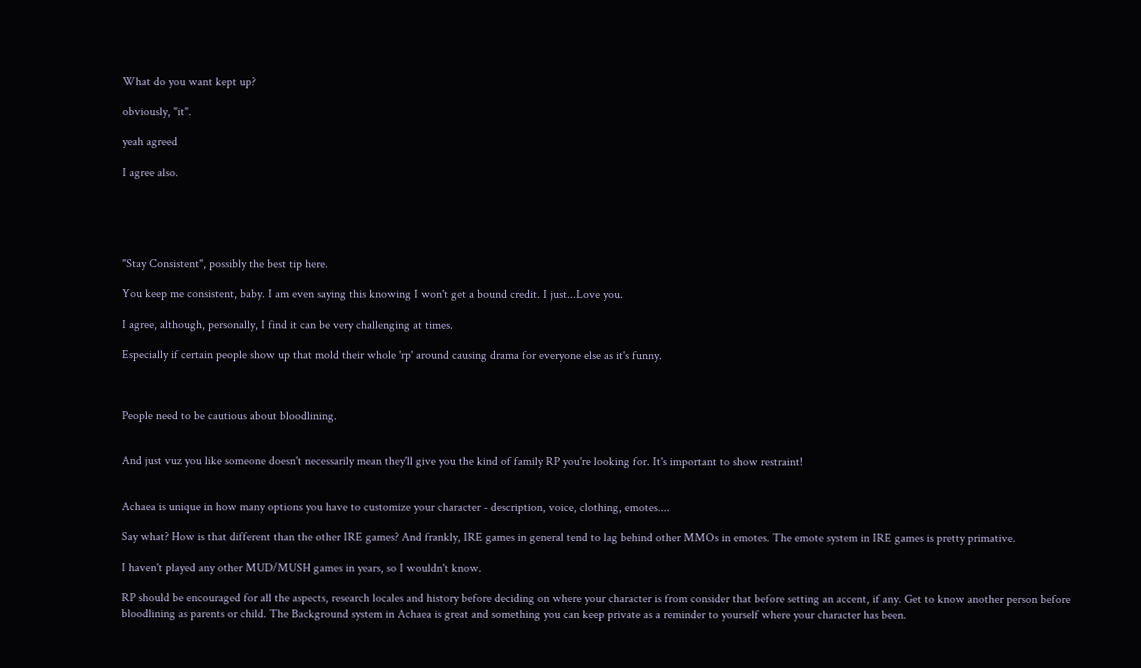What do you want kept up?

obviously, "it".

yeah agreed

I agree also.





"Stay Consistent", possibly the best tip here.

You keep me consistent, baby. I am even saying this knowing I won't get a bound credit. I just...Love you.

I agree, although, personally, I find it can be very challenging at times.

Especially if certain people show up that mold their whole 'rp' around causing drama for everyone else as it's funny.



People need to be cautious about bloodlining.


And just vuz you like someone doesn't necessarily mean they'll give you the kind of family RP you're looking for. It's important to show restraint!


Achaea is unique in how many options you have to customize your character - description, voice, clothing, emotes....

Say what? How is that different than the other IRE games? And frankly, IRE games in general tend to lag behind other MMOs in emotes. The emote system in IRE games is pretty primative.

I haven't played any other MUD/MUSH games in years, so I wouldn't know.

RP should be encouraged for all the aspects, research locales and history before deciding on where your character is from consider that before setting an accent, if any. Get to know another person before bloodlining as parents or child. The Background system in Achaea is great and something you can keep private as a reminder to yourself where your character has been.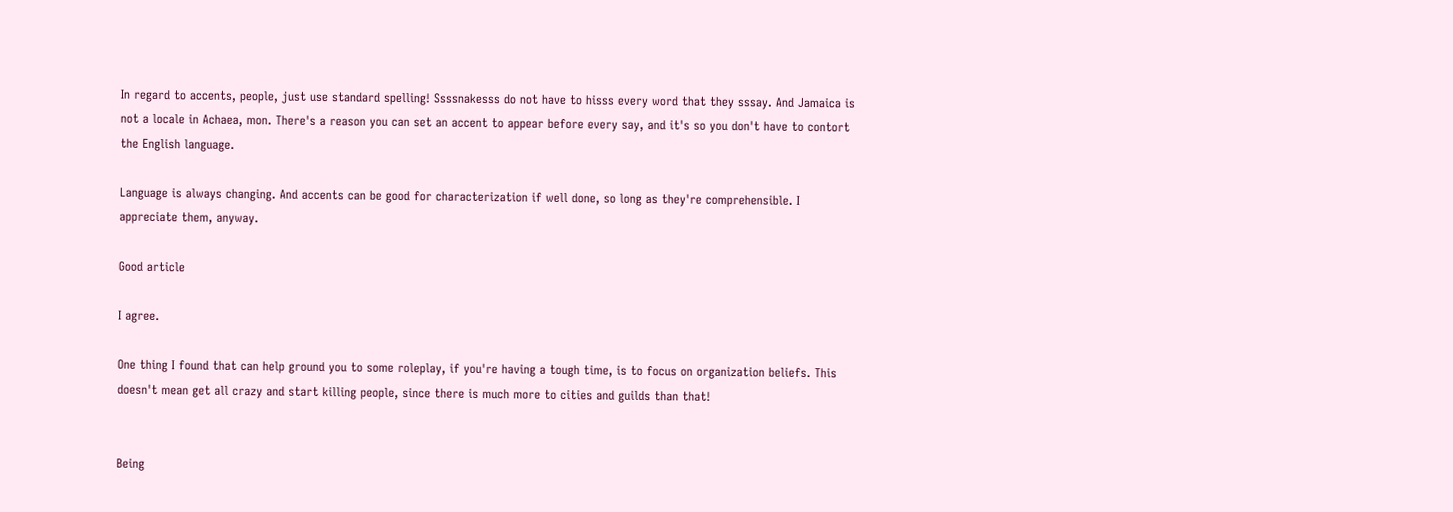In regard to accents, people, just use standard spelling! Ssssnakesss do not have to hisss every word that they sssay. And Jamaica is not a locale in Achaea, mon. There's a reason you can set an accent to appear before every say, and it's so you don't have to contort the English language.

Language is always changing. And accents can be good for characterization if well done, so long as they're comprehensible. I appreciate them, anyway.

Good article

I agree.

One thing I found that can help ground you to some roleplay, if you're having a tough time, is to focus on organization beliefs. This doesn't mean get all crazy and start killing people, since there is much more to cities and guilds than that!


Being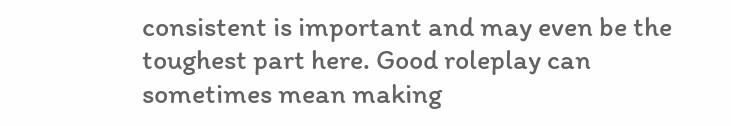consistent is important and may even be the toughest part here. Good roleplay can sometimes mean making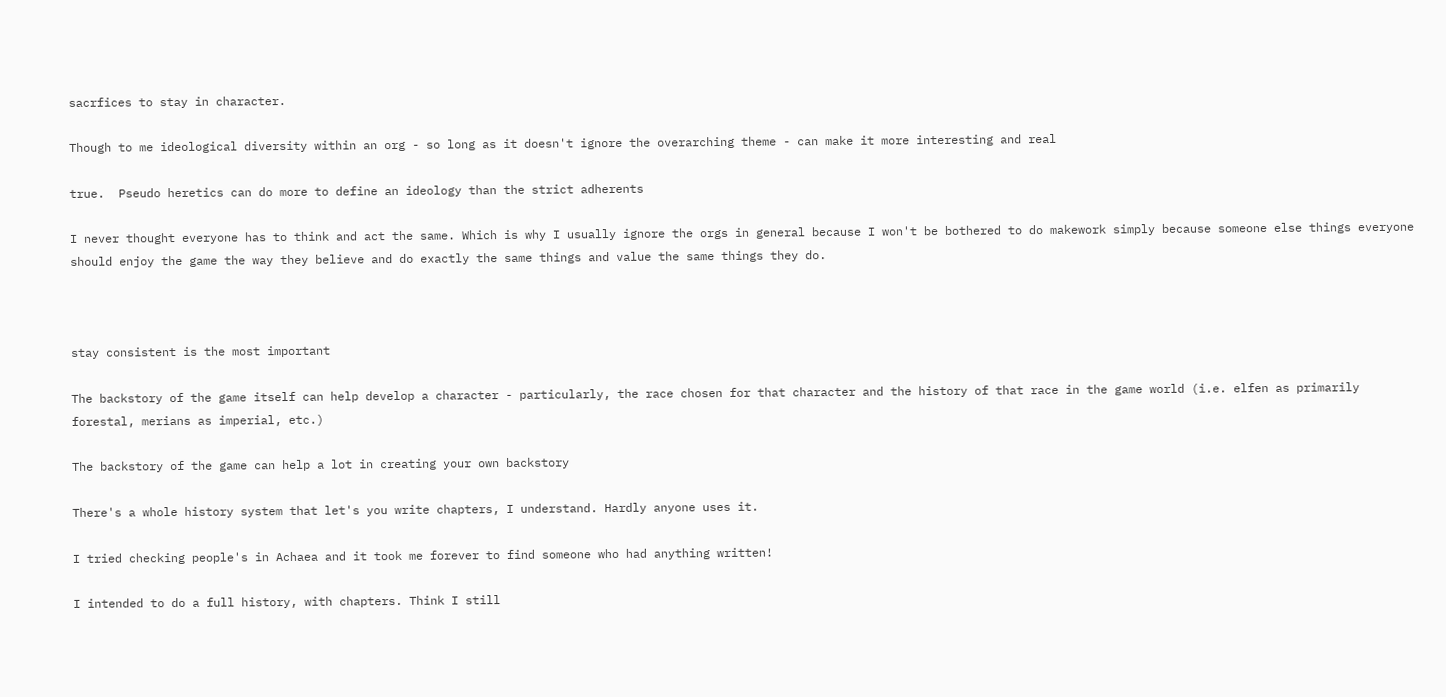sacrfices to stay in character.

Though to me ideological diversity within an org - so long as it doesn't ignore the overarching theme - can make it more interesting and real

true.  Pseudo heretics can do more to define an ideology than the strict adherents

I never thought everyone has to think and act the same. Which is why I usually ignore the orgs in general because I won't be bothered to do makework simply because someone else things everyone should enjoy the game the way they believe and do exactly the same things and value the same things they do.



stay consistent is the most important

The backstory of the game itself can help develop a character - particularly, the race chosen for that character and the history of that race in the game world (i.e. elfen as primarily forestal, merians as imperial, etc.)

The backstory of the game can help a lot in creating your own backstory

There's a whole history system that let's you write chapters, I understand. Hardly anyone uses it.

I tried checking people's in Achaea and it took me forever to find someone who had anything written!

I intended to do a full history, with chapters. Think I still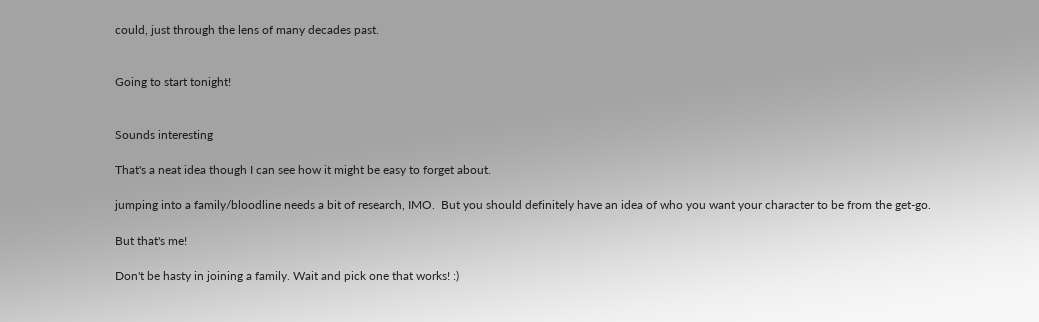could, just through the lens of many decades past.


Going to start tonight!


Sounds interesting

That's a neat idea though I can see how it might be easy to forget about.

jumping into a family/bloodline needs a bit of research, IMO.  But you should definitely have an idea of who you want your character to be from the get-go.

But that's me!

Don't be hasty in joining a family. Wait and pick one that works! :)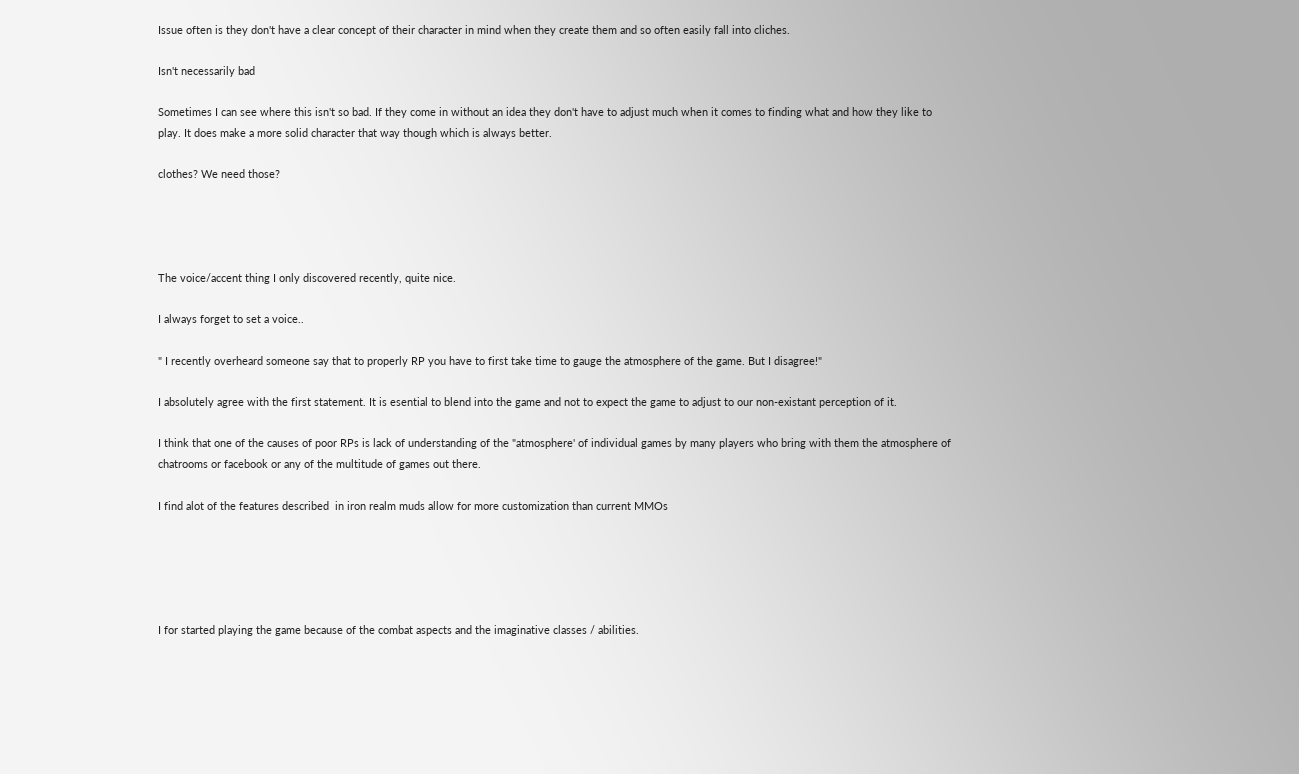Issue often is they don't have a clear concept of their character in mind when they create them and so often easily fall into cliches.

Isn't necessarily bad

Sometimes I can see where this isn't so bad. If they come in without an idea they don't have to adjust much when it comes to finding what and how they like to play. It does make a more solid character that way though which is always better.

clothes? We need those?




The voice/accent thing I only discovered recently, quite nice.

I always forget to set a voice..

" I recently overheard someone say that to properly RP you have to first take time to gauge the atmosphere of the game. But I disagree!"

I absolutely agree with the first statement. It is esential to blend into the game and not to expect the game to adjust to our non-existant perception of it.

I think that one of the causes of poor RPs is lack of understanding of the "atmosphere' of individual games by many players who bring with them the atmosphere of chatrooms or facebook or any of the multitude of games out there.

I find alot of the features described  in iron realm muds allow for more customization than current MMOs





I for started playing the game because of the combat aspects and the imaginative classes / abilities.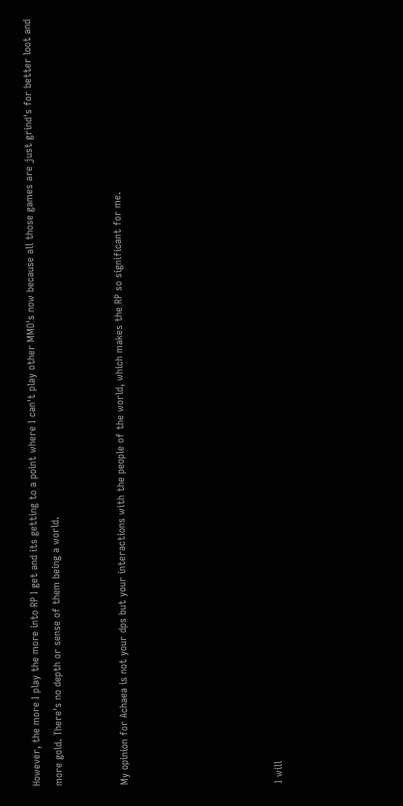However, the more I play the more into RP I get and its getting to a point where I can't play other MMO's now because all those games are just grind's for better loot and more gold. There's no depth or sense of them being a world.


My opinion for Achaea is not your dps but your interactions with the people of the world, which makes the RP so significant for me.






I will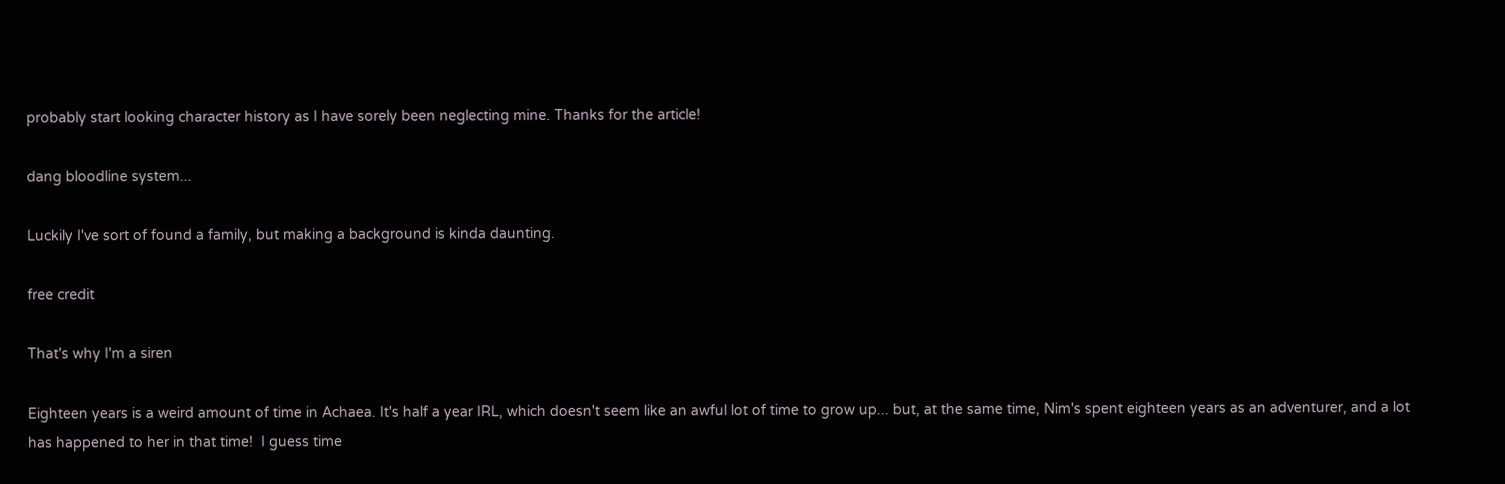probably start looking character history as I have sorely been neglecting mine. Thanks for the article!

dang bloodline system...

Luckily I've sort of found a family, but making a background is kinda daunting.

free credit

That's why I'm a siren

Eighteen years is a weird amount of time in Achaea. It's half a year IRL, which doesn't seem like an awful lot of time to grow up... but, at the same time, Nim's spent eighteen years as an adventurer, and a lot has happened to her in that time!  I guess time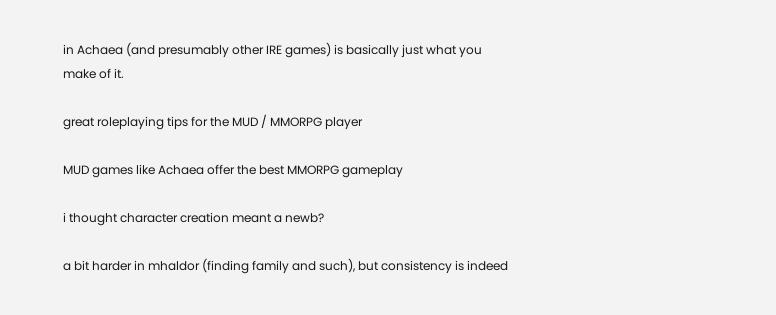in Achaea (and presumably other IRE games) is basically just what you make of it.

great roleplaying tips for the MUD / MMORPG player

MUD games like Achaea offer the best MMORPG gameplay

i thought character creation meant a newb?

a bit harder in mhaldor (finding family and such), but consistency is indeed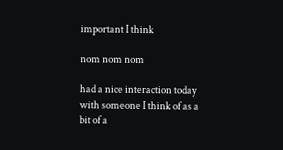important I think

nom nom nom

had a nice interaction today with someone I think of as a bit of a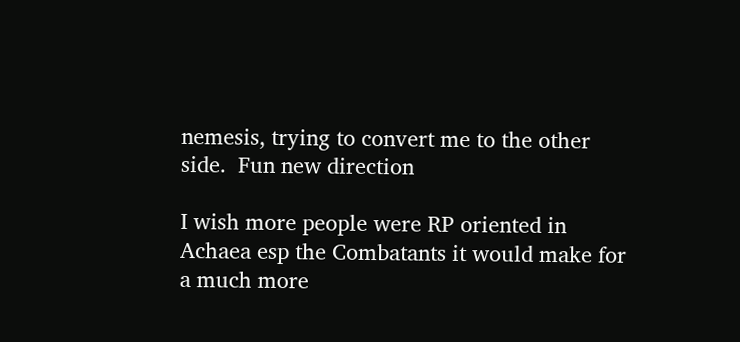nemesis, trying to convert me to the other side.  Fun new direction

I wish more people were RP oriented in Achaea esp the Combatants it would make for a much more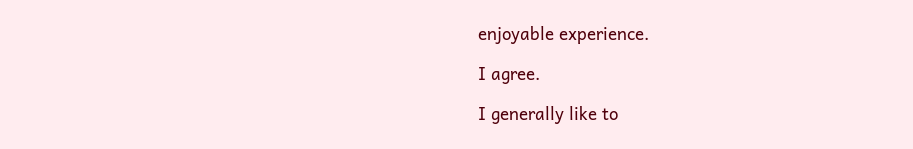enjoyable experience.

I agree.

I generally like to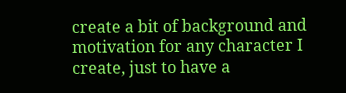create a bit of background and motivation for any character I create, just to have a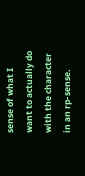sense of what I want to actually do with the character in an rp-sense.